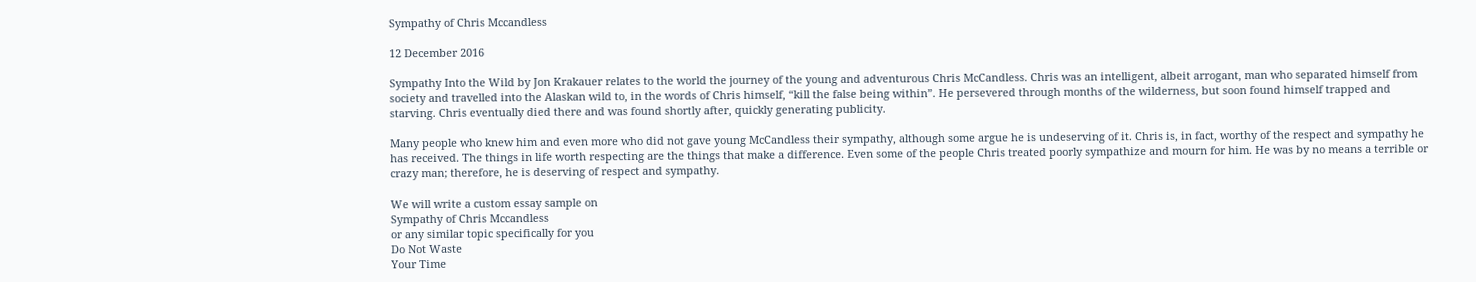Sympathy of Chris Mccandless

12 December 2016

Sympathy Into the Wild by Jon Krakauer relates to the world the journey of the young and adventurous Chris McCandless. Chris was an intelligent, albeit arrogant, man who separated himself from society and travelled into the Alaskan wild to, in the words of Chris himself, “kill the false being within”. He persevered through months of the wilderness, but soon found himself trapped and starving. Chris eventually died there and was found shortly after, quickly generating publicity.

Many people who knew him and even more who did not gave young McCandless their sympathy, although some argue he is undeserving of it. Chris is, in fact, worthy of the respect and sympathy he has received. The things in life worth respecting are the things that make a difference. Even some of the people Chris treated poorly sympathize and mourn for him. He was by no means a terrible or crazy man; therefore, he is deserving of respect and sympathy.

We will write a custom essay sample on
Sympathy of Chris Mccandless
or any similar topic specifically for you
Do Not Waste
Your Time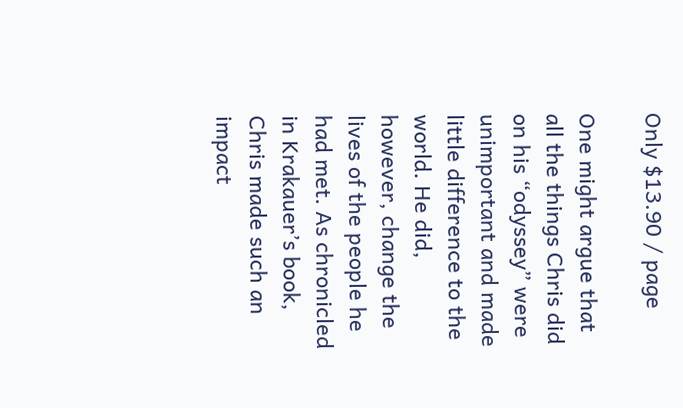Only $13.90 / page

One might argue that all the things Chris did on his “odyssey” were unimportant and made little difference to the world. He did, however, change the lives of the people he had met. As chronicled in Krakauer’s book, Chris made such an impact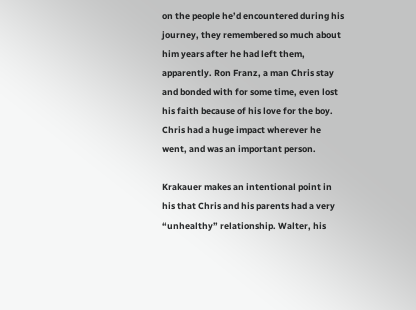on the people he’d encountered during his journey, they remembered so much about him years after he had left them, apparently. Ron Franz, a man Chris stay and bonded with for some time, even lost his faith because of his love for the boy. Chris had a huge impact wherever he went, and was an important person.

Krakauer makes an intentional point in his that Chris and his parents had a very “unhealthy” relationship. Walter, his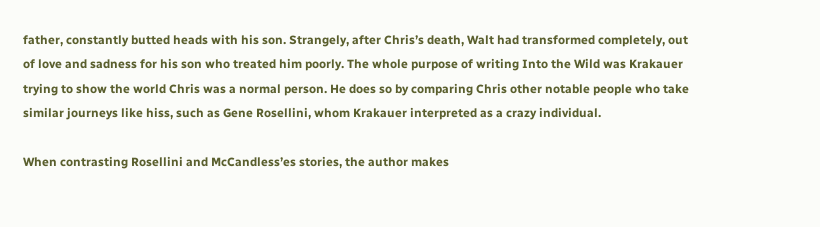father, constantly butted heads with his son. Strangely, after Chris’s death, Walt had transformed completely, out of love and sadness for his son who treated him poorly. The whole purpose of writing Into the Wild was Krakauer trying to show the world Chris was a normal person. He does so by comparing Chris other notable people who take similar journeys like hiss, such as Gene Rosellini, whom Krakauer interpreted as a crazy individual.

When contrasting Rosellini and McCandless’es stories, the author makes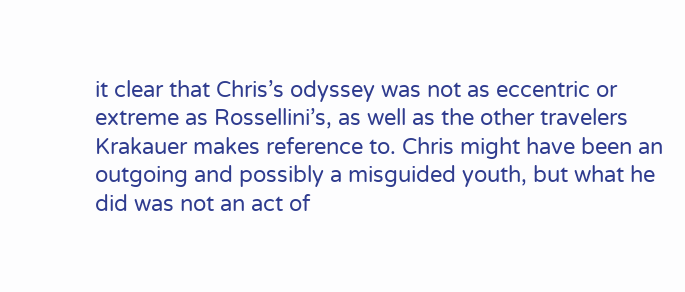it clear that Chris’s odyssey was not as eccentric or extreme as Rossellini’s, as well as the other travelers Krakauer makes reference to. Chris might have been an outgoing and possibly a misguided youth, but what he did was not an act of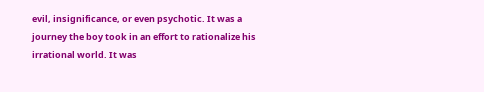evil, insignificance, or even psychotic. It was a journey the boy took in an effort to rationalize his irrational world. It was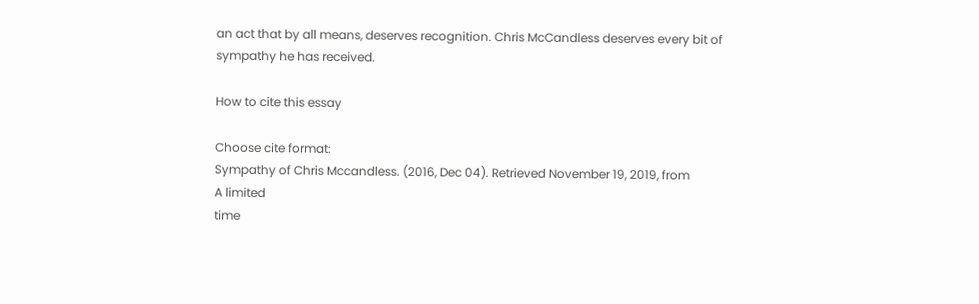an act that by all means, deserves recognition. Chris McCandless deserves every bit of sympathy he has received.

How to cite this essay

Choose cite format:
Sympathy of Chris Mccandless. (2016, Dec 04). Retrieved November 19, 2019, from
A limited
time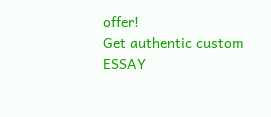offer!
Get authentic custom
ESSAY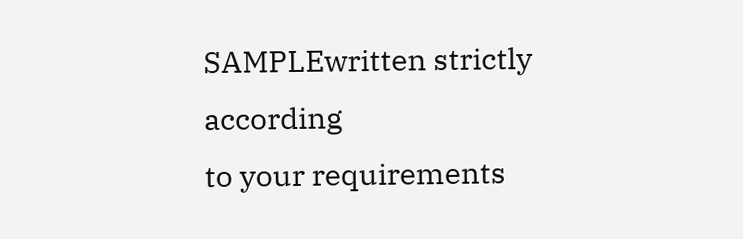SAMPLEwritten strictly according
to your requirements